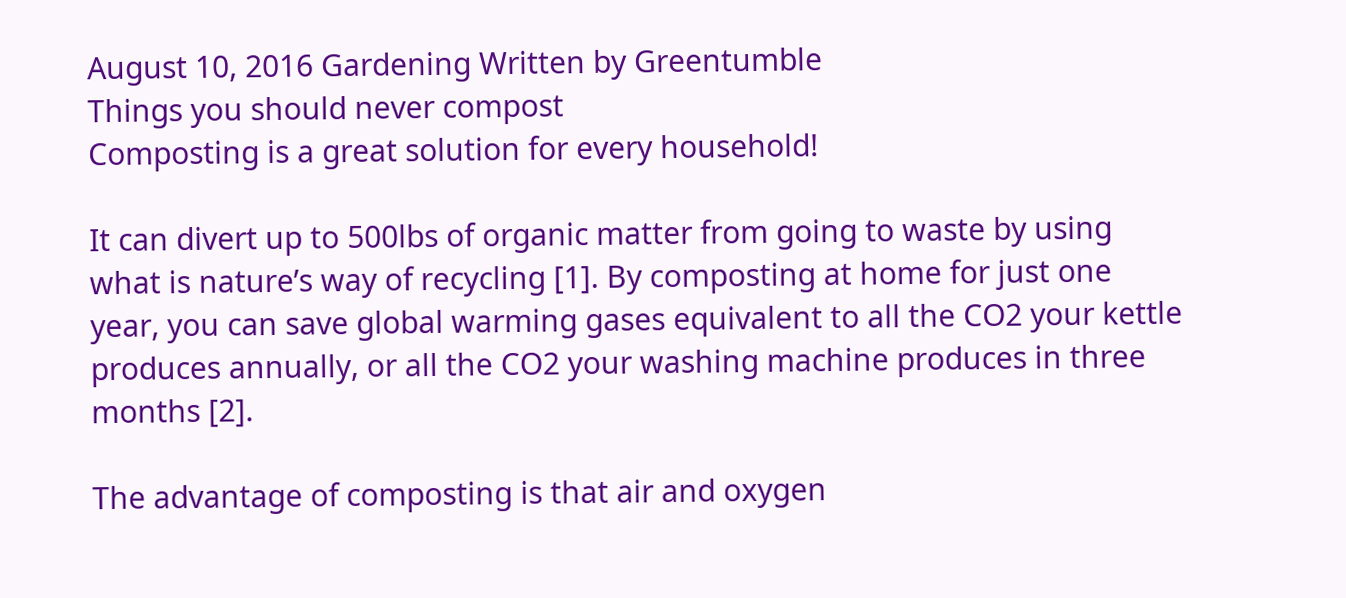August 10, 2016 Gardening Written by Greentumble
Things you should never compost
Composting is a great solution for every household!

It can divert up to 500lbs of organic matter from going to waste by using what is nature’s way of recycling [1]. By composting at home for just one year, you can save global warming gases equivalent to all the CO2 your kettle produces annually, or all the CO2 your washing machine produces in three months [2].

The advantage of composting is that air and oxygen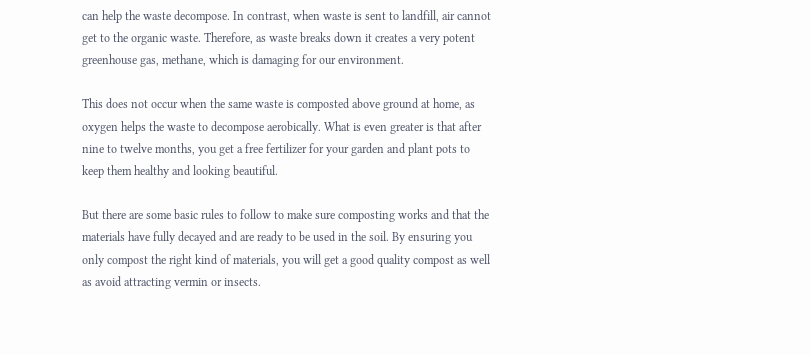can help the waste decompose. In contrast, when waste is sent to landfill, air cannot get to the organic waste. Therefore, as waste breaks down it creates a very potent greenhouse gas, methane, which is damaging for our environment.

This does not occur when the same waste is composted above ground at home, as oxygen helps the waste to decompose aerobically. What is even greater is that after nine to twelve months, you get a free fertilizer for your garden and plant pots to keep them healthy and looking beautiful.

But there are some basic rules to follow to make sure composting works and that the materials have fully decayed and are ready to be used in the soil. By ensuring you only compost the right kind of materials, you will get a good quality compost as well as avoid attracting vermin or insects.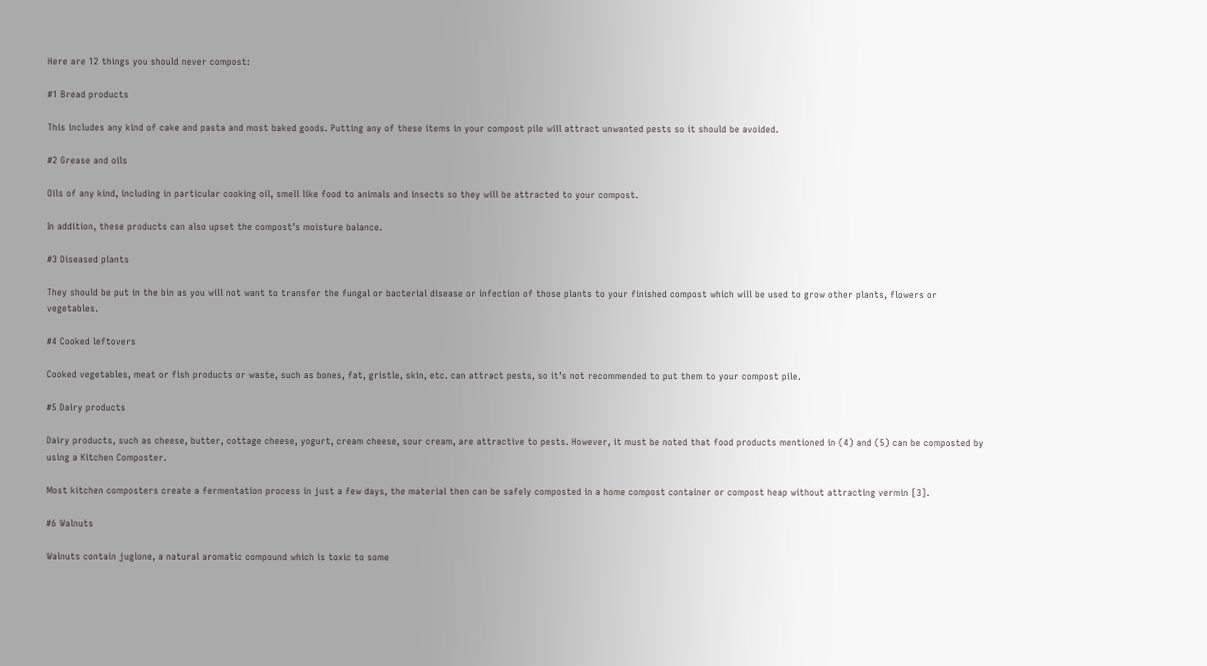Here are 12 things you should never compost:

#1 Bread products

This includes any kind of cake and pasta and most baked goods. Putting any of these items in your compost pile will attract unwanted pests so it should be avoided.

#2 Grease and oils

Oils of any kind, including in particular cooking oil, smell like food to animals and insects so they will be attracted to your compost.

In addition, these products can also upset the compost’s moisture balance.

#3 Diseased plants

They should be put in the bin as you will not want to transfer the fungal or bacterial disease or infection of those plants to your finished compost which will be used to grow other plants, flowers or vegetables.

#4 Cooked leftovers

Cooked vegetables, meat or fish products or waste, such as bones, fat, gristle, skin, etc. can attract pests, so it’s not recommended to put them to your compost pile.

#5 Dairy products

Dairy products, such as cheese, butter, cottage cheese, yogurt, cream cheese, sour cream, are attractive to pests. However, it must be noted that food products mentioned in (4) and (5) can be composted by using a Kitchen Composter.

Most kitchen composters create a fermentation process in just a few days, the material then can be safely composted in a home compost container or compost heap without attracting vermin [3].

#6 Walnuts

Walnuts contain juglone, a natural aromatic compound which is toxic to some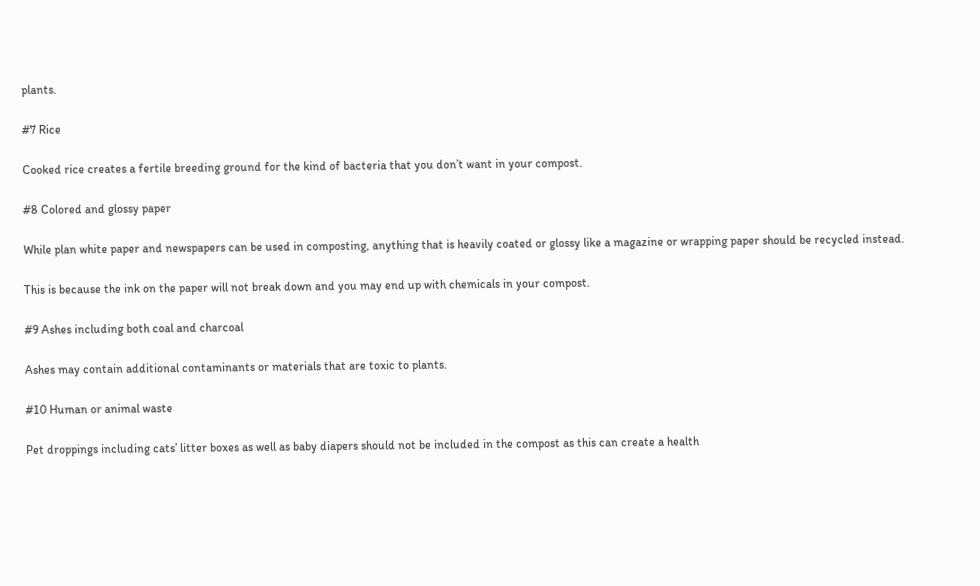plants.

#7 Rice

Cooked rice creates a fertile breeding ground for the kind of bacteria that you don’t want in your compost.

#8 Colored and glossy paper

While plan white paper and newspapers can be used in composting, anything that is heavily coated or glossy like a magazine or wrapping paper should be recycled instead.

This is because the ink on the paper will not break down and you may end up with chemicals in your compost.

#9 Ashes including both coal and charcoal

Ashes may contain additional contaminants or materials that are toxic to plants.

#10 Human or animal waste

Pet droppings including cats’ litter boxes as well as baby diapers should not be included in the compost as this can create a health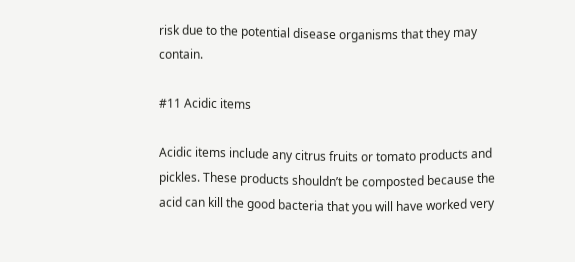risk due to the potential disease organisms that they may contain.

#11 Acidic items

Acidic items include any citrus fruits or tomato products and pickles. These products shouldn’t be composted because the acid can kill the good bacteria that you will have worked very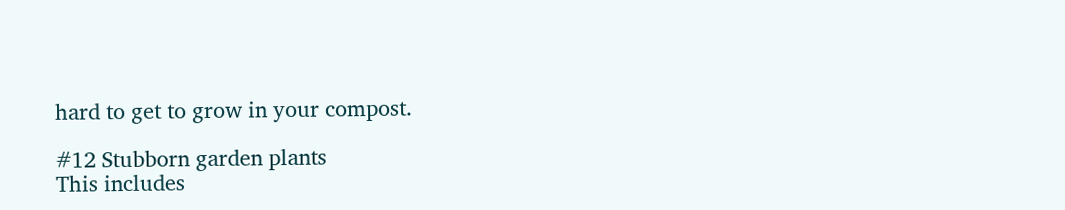hard to get to grow in your compost.

#12 Stubborn garden plants
This includes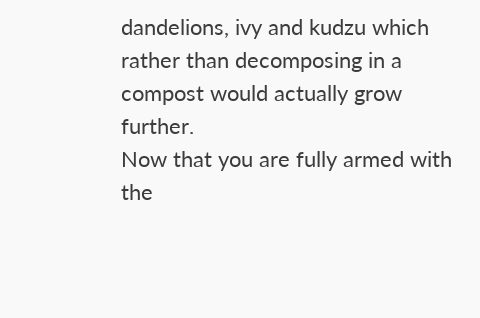dandelions, ivy and kudzu which rather than decomposing in a compost would actually grow further.
Now that you are fully armed with the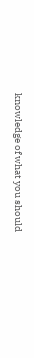knowledge of what you should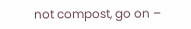not compost, go on –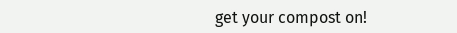get your compost on!